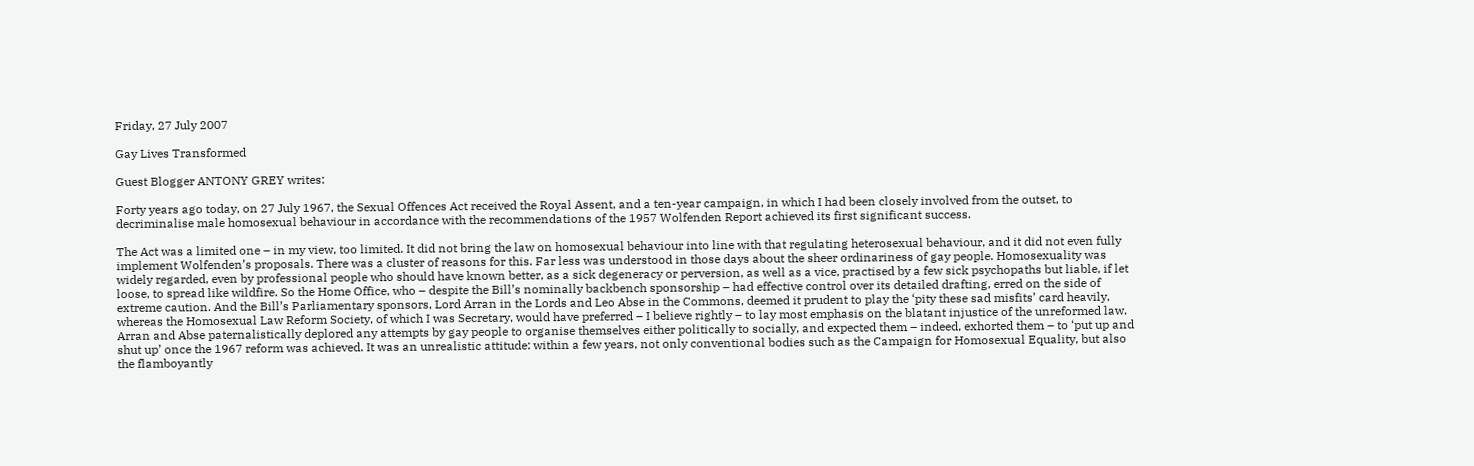Friday, 27 July 2007

Gay Lives Transformed

Guest Blogger ANTONY GREY writes:

Forty years ago today, on 27 July 1967, the Sexual Offences Act received the Royal Assent, and a ten-year campaign, in which I had been closely involved from the outset, to decriminalise male homosexual behaviour in accordance with the recommendations of the 1957 Wolfenden Report achieved its first significant success.

The Act was a limited one – in my view, too limited. It did not bring the law on homosexual behaviour into line with that regulating heterosexual behaviour, and it did not even fully implement Wolfenden’s proposals. There was a cluster of reasons for this. Far less was understood in those days about the sheer ordinariness of gay people. Homosexuality was widely regarded, even by professional people who should have known better, as a sick degeneracy or perversion, as well as a vice, practised by a few sick psychopaths but liable, if let loose, to spread like wildfire. So the Home Office, who – despite the Bill’s nominally backbench sponsorship – had effective control over its detailed drafting, erred on the side of extreme caution. And the Bill’s Parliamentary sponsors, Lord Arran in the Lords and Leo Abse in the Commons, deemed it prudent to play the ‘pity these sad misfits’ card heavily, whereas the Homosexual Law Reform Society, of which I was Secretary, would have preferred – I believe rightly – to lay most emphasis on the blatant injustice of the unreformed law. Arran and Abse paternalistically deplored any attempts by gay people to organise themselves either politically to socially, and expected them – indeed, exhorted them – to ‘put up and shut up’ once the 1967 reform was achieved. It was an unrealistic attitude: within a few years, not only conventional bodies such as the Campaign for Homosexual Equality, but also the flamboyantly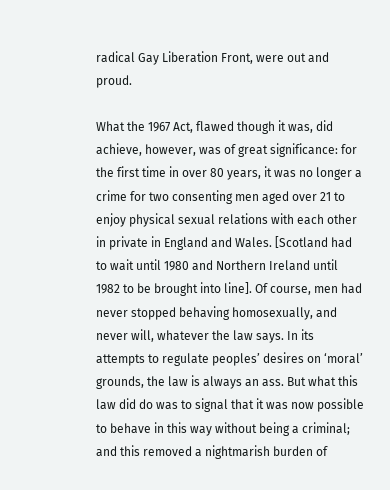radical Gay Liberation Front, were out and proud.

What the 1967 Act, flawed though it was, did achieve, however, was of great significance: for the first time in over 80 years, it was no longer a crime for two consenting men aged over 21 to enjoy physical sexual relations with each other in private in England and Wales. [Scotland had to wait until 1980 and Northern Ireland until 1982 to be brought into line]. Of course, men had never stopped behaving homosexually, and never will, whatever the law says. In its attempts to regulate peoples’ desires on ‘moral’ grounds, the law is always an ass. But what this law did do was to signal that it was now possible to behave in this way without being a criminal; and this removed a nightmarish burden of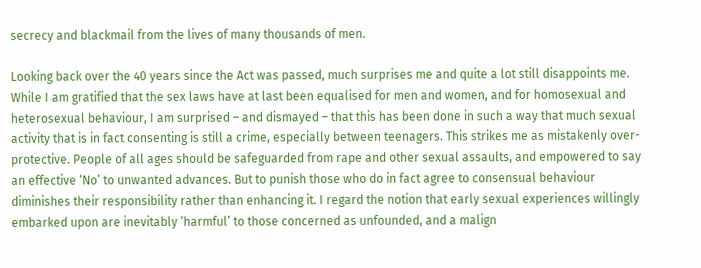secrecy and blackmail from the lives of many thousands of men.

Looking back over the 40 years since the Act was passed, much surprises me and quite a lot still disappoints me. While I am gratified that the sex laws have at last been equalised for men and women, and for homosexual and heterosexual behaviour, I am surprised – and dismayed – that this has been done in such a way that much sexual activity that is in fact consenting is still a crime, especially between teenagers. This strikes me as mistakenly over-protective. People of all ages should be safeguarded from rape and other sexual assaults, and empowered to say an effective ‘No’ to unwanted advances. But to punish those who do in fact agree to consensual behaviour diminishes their responsibility rather than enhancing it. I regard the notion that early sexual experiences willingly embarked upon are inevitably ‘harmful’ to those concerned as unfounded, and a malign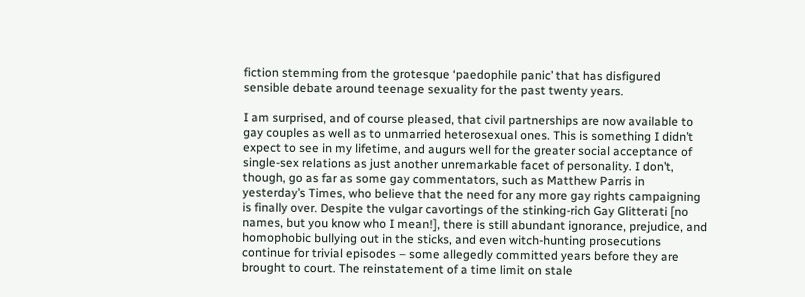fiction stemming from the grotesque ‘paedophile panic’ that has disfigured sensible debate around teenage sexuality for the past twenty years.

I am surprised, and of course pleased, that civil partnerships are now available to gay couples as well as to unmarried heterosexual ones. This is something I didn’t expect to see in my lifetime, and augurs well for the greater social acceptance of single-sex relations as just another unremarkable facet of personality. I don’t, though, go as far as some gay commentators, such as Matthew Parris in yesterday’s Times, who believe that the need for any more gay rights campaigning is finally over. Despite the vulgar cavortings of the stinking-rich Gay Glitterati [no names, but you know who I mean!], there is still abundant ignorance, prejudice, and homophobic bullying out in the sticks, and even witch-hunting prosecutions continue for trivial episodes – some allegedly committed years before they are brought to court. The reinstatement of a time limit on stale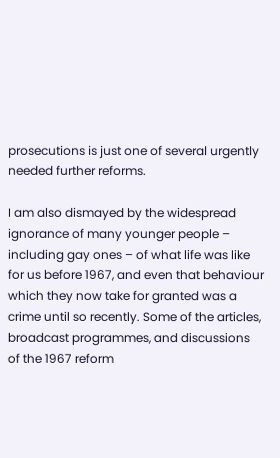prosecutions is just one of several urgently needed further reforms.

I am also dismayed by the widespread ignorance of many younger people – including gay ones – of what life was like for us before 1967, and even that behaviour which they now take for granted was a crime until so recently. Some of the articles, broadcast programmes, and discussions of the 1967 reform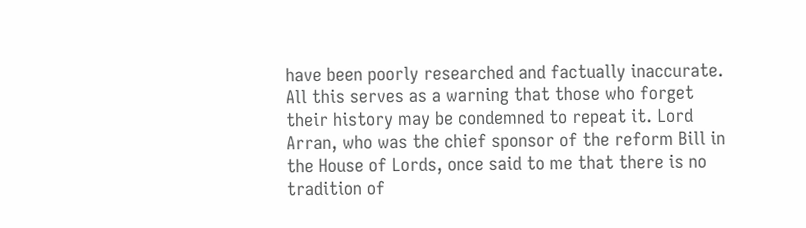have been poorly researched and factually inaccurate. All this serves as a warning that those who forget their history may be condemned to repeat it. Lord Arran, who was the chief sponsor of the reform Bill in the House of Lords, once said to me that there is no tradition of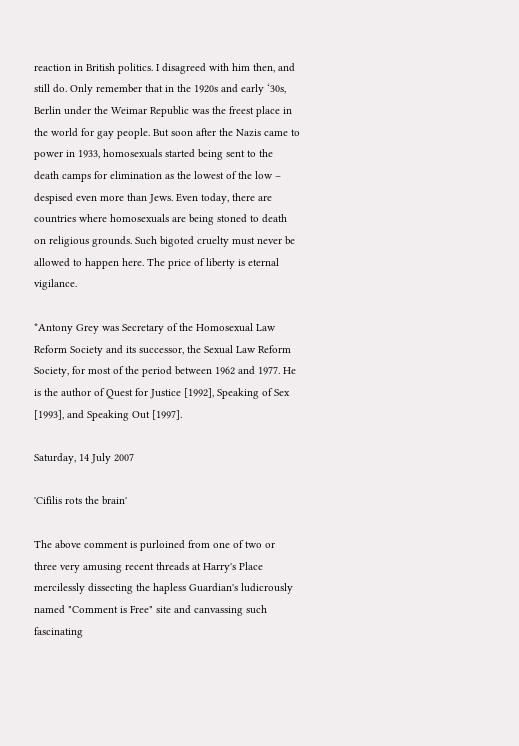reaction in British politics. I disagreed with him then, and still do. Only remember that in the 1920s and early ‘30s, Berlin under the Weimar Republic was the freest place in the world for gay people. But soon after the Nazis came to power in 1933, homosexuals started being sent to the death camps for elimination as the lowest of the low – despised even more than Jews. Even today, there are countries where homosexuals are being stoned to death on religious grounds. Such bigoted cruelty must never be allowed to happen here. The price of liberty is eternal vigilance.

*Antony Grey was Secretary of the Homosexual Law Reform Society and its successor, the Sexual Law Reform Society, for most of the period between 1962 and 1977. He is the author of Quest for Justice [1992], Speaking of Sex [1993], and Speaking Out [1997].

Saturday, 14 July 2007

'Cifilis rots the brain'

The above comment is purloined from one of two or three very amusing recent threads at Harry's Place mercilessly dissecting the hapless Guardian's ludicrously named "Comment is Free" site and canvassing such fascinating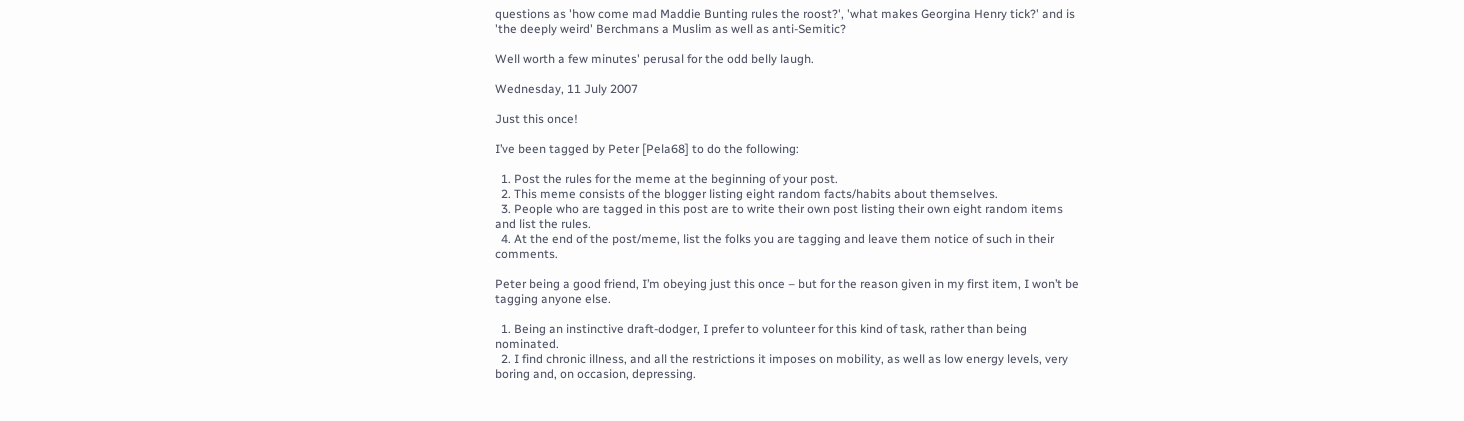questions as 'how come mad Maddie Bunting rules the roost?', 'what makes Georgina Henry tick?' and is 'the deeply weird' Berchmans a Muslim as well as anti-Semitic?

Well worth a few minutes' perusal for the odd belly laugh.

Wednesday, 11 July 2007

Just this once!

I’ve been tagged by Peter [Pela68] to do the following:

  1. Post the rules for the meme at the beginning of your post.
  2. This meme consists of the blogger listing eight random facts/habits about themselves.
  3. People who are tagged in this post are to write their own post listing their own eight random items and list the rules.
  4. At the end of the post/meme, list the folks you are tagging and leave them notice of such in their comments.

Peter being a good friend, I’m obeying just this once – but for the reason given in my first item, I won’t be tagging anyone else.

  1. Being an instinctive draft-dodger, I prefer to volunteer for this kind of task, rather than being nominated.
  2. I find chronic illness, and all the restrictions it imposes on mobility, as well as low energy levels, very boring and, on occasion, depressing.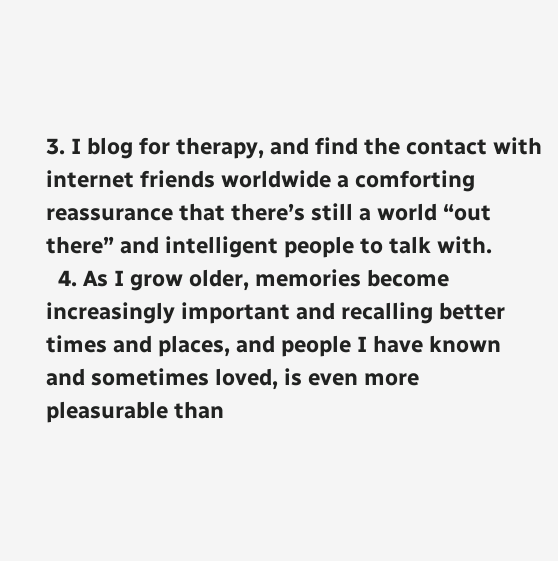3. I blog for therapy, and find the contact with internet friends worldwide a comforting reassurance that there’s still a world “out there” and intelligent people to talk with.
  4. As I grow older, memories become increasingly important and recalling better times and places, and people I have known and sometimes loved, is even more pleasurable than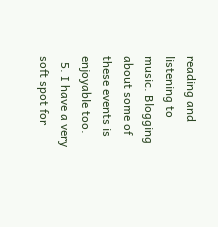reading and listening to music. Blogging about some of these events is enjoyable too.
  5. I have a very soft spot for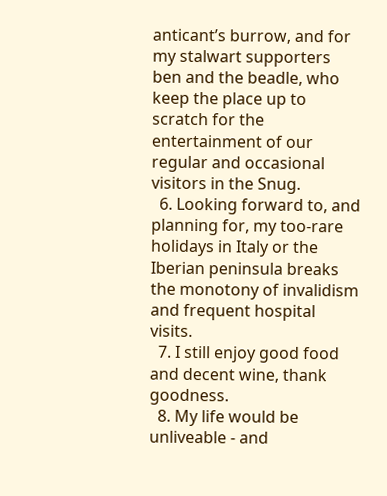anticant’s burrow, and for my stalwart supporters ben and the beadle, who keep the place up to scratch for the entertainment of our regular and occasional visitors in the Snug.
  6. Looking forward to, and planning for, my too-rare holidays in Italy or the Iberian peninsula breaks the monotony of invalidism and frequent hospital visits.
  7. I still enjoy good food and decent wine, thank goodness.
  8. My life would be unliveable - and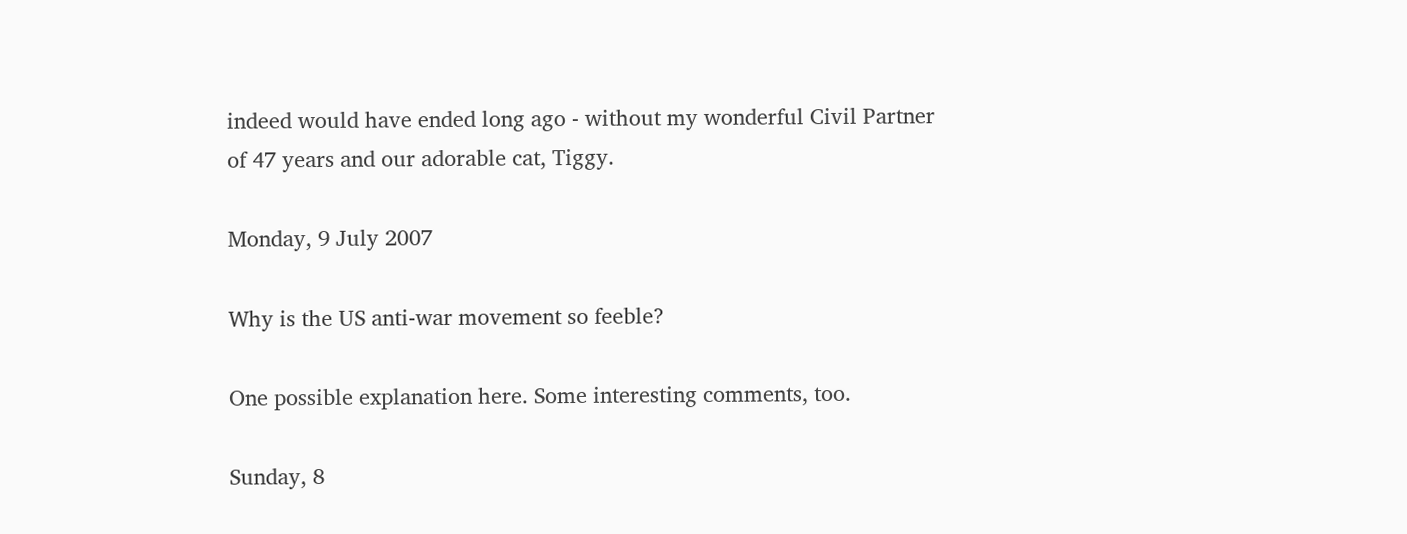indeed would have ended long ago - without my wonderful Civil Partner of 47 years and our adorable cat, Tiggy.

Monday, 9 July 2007

Why is the US anti-war movement so feeble?

One possible explanation here. Some interesting comments, too.

Sunday, 8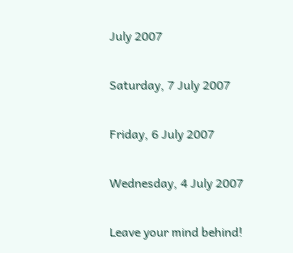July 2007

Saturday, 7 July 2007

Friday, 6 July 2007

Wednesday, 4 July 2007

Leave your mind behind!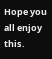Hope you all enjoy this.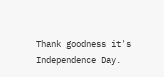Thank goodness it's Independence Day.